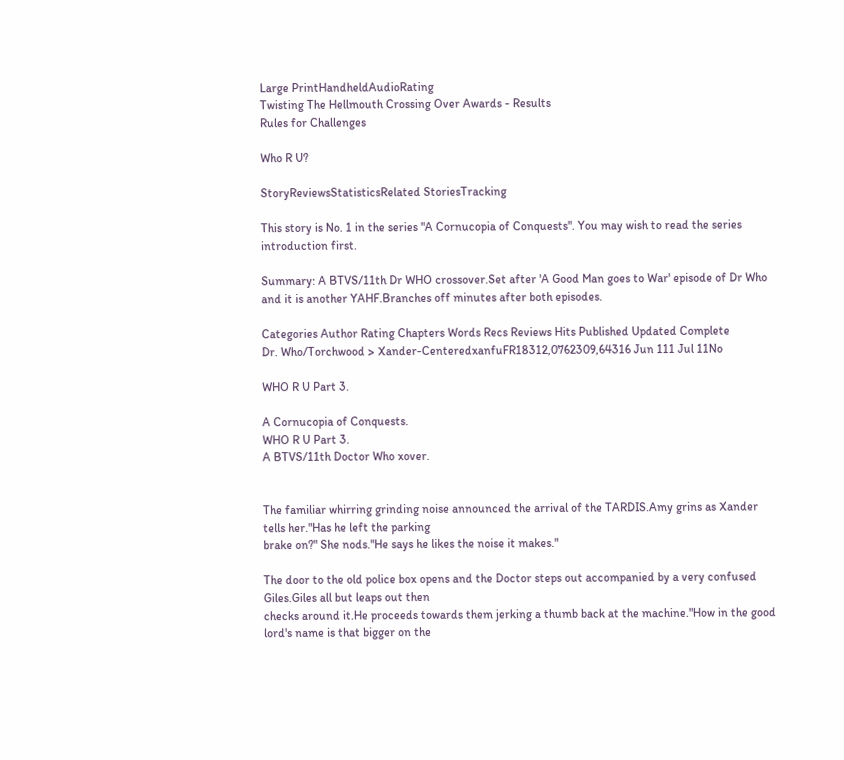Large PrintHandheldAudioRating
Twisting The Hellmouth Crossing Over Awards - Results
Rules for Challenges

Who R U?

StoryReviewsStatisticsRelated StoriesTracking

This story is No. 1 in the series "A Cornucopia of Conquests". You may wish to read the series introduction first.

Summary: A BTVS/11th Dr WHO crossover.Set after 'A Good Man goes to War' episode of Dr Who and it is another YAHF.Branches off minutes after both episodes.

Categories Author Rating Chapters Words Recs Reviews Hits Published Updated Complete
Dr. Who/Torchwood > Xander-CenteredxanfuFR18312,0762309,64316 Jun 111 Jul 11No

WHO R U Part 3.

A Cornucopia of Conquests.
WHO R U Part 3.
A BTVS/11th Doctor Who xover.


The familiar whirring grinding noise announced the arrival of the TARDIS.Amy grins as Xander tells her."Has he left the parking
brake on?" She nods."He says he likes the noise it makes."

The door to the old police box opens and the Doctor steps out accompanied by a very confused Giles.Giles all but leaps out then
checks around it.He proceeds towards them jerking a thumb back at the machine."How in the good lord's name is that bigger on the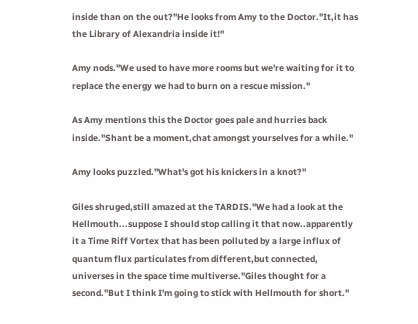inside than on the out?"He looks from Amy to the Doctor."It,it has the Library of Alexandria inside it!"

Amy nods."We used to have more rooms but we're waiting for it to replace the energy we had to burn on a rescue mission."

As Amy mentions this the Doctor goes pale and hurries back inside."Shant be a moment,chat amongst yourselves for a while."

Amy looks puzzled."What's got his knickers in a knot?"

Giles shruged,still amazed at the TARDIS."We had a look at the Hellmouth...suppose I should stop calling it that now..apparently
it a Time Riff Vortex that has been polluted by a large influx of quantum flux particulates from different,but connected,
universes in the space time multiverse."Giles thought for a second."But I think I'm going to stick with Hellmouth for short."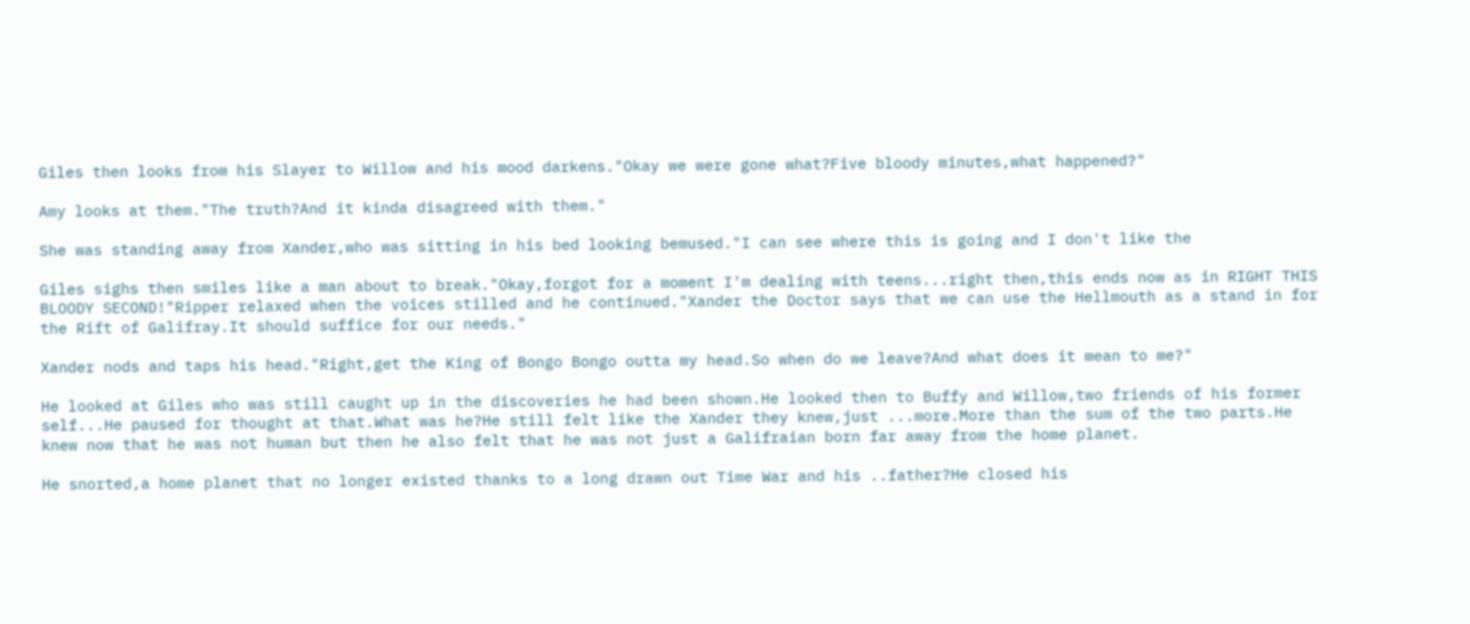Giles then looks from his Slayer to Willow and his mood darkens."Okay we were gone what?Five bloody minutes,what happened?"

Amy looks at them."The truth?And it kinda disagreed with them."

She was standing away from Xander,who was sitting in his bed looking bemused."I can see where this is going and I don't like the

Giles sighs then smiles like a man about to break."Okay,forgot for a moment I'm dealing with teens...right then,this ends now as in RIGHT THIS BLOODY SECOND!"Ripper relaxed when the voices stilled and he continued."Xander the Doctor says that we can use the Hellmouth as a stand in for the Rift of Galifray.It should suffice for our needs."

Xander nods and taps his head."Right,get the King of Bongo Bongo outta my head.So when do we leave?And what does it mean to me?"

He looked at Giles who was still caught up in the discoveries he had been shown.He looked then to Buffy and Willow,two friends of his former self...He paused for thought at that.What was he?He still felt like the Xander they knew,just ...more.More than the sum of the two parts.He knew now that he was not human but then he also felt that he was not just a Galifraian born far away from the home planet.

He snorted,a home planet that no longer existed thanks to a long drawn out Time War and his ..father?He closed his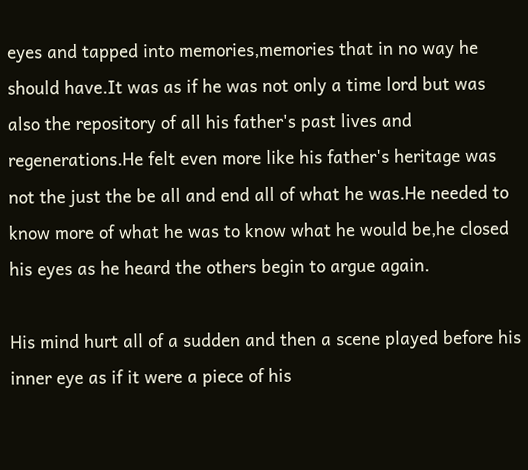eyes and tapped into memories,memories that in no way he should have.It was as if he was not only a time lord but was also the repository of all his father's past lives and regenerations.He felt even more like his father's heritage was not the just the be all and end all of what he was.He needed to know more of what he was to know what he would be,he closed his eyes as he heard the others begin to argue again.

His mind hurt all of a sudden and then a scene played before his inner eye as if it were a piece of his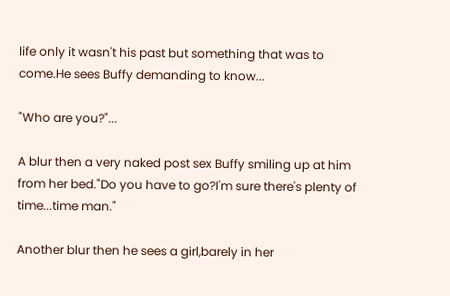life only it wasn't his past but something that was to come.He sees Buffy demanding to know...

"Who are you?"...

A blur then a very naked post sex Buffy smiling up at him from her bed."Do you have to go?I'm sure there's plenty of time...time man."

Another blur then he sees a girl,barely in her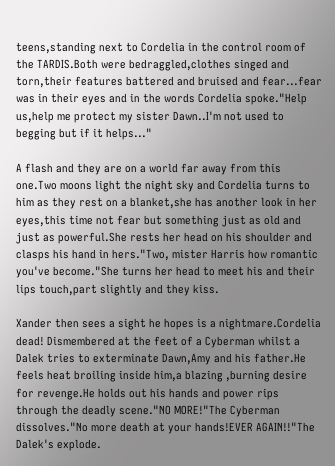teens,standing next to Cordelia in the control room of the TARDIS.Both were bedraggled,clothes singed and torn,their features battered and bruised and fear...fear was in their eyes and in the words Cordelia spoke."Help us,help me protect my sister Dawn..I'm not used to begging but if it helps..."

A flash and they are on a world far away from this one.Two moons light the night sky and Cordelia turns to him as they rest on a blanket,she has another look in her eyes,this time not fear but something just as old and just as powerful.She rests her head on his shoulder and clasps his hand in hers."Two, mister Harris how romantic you've become."She turns her head to meet his and their lips touch,part slightly and they kiss.

Xander then sees a sight he hopes is a nightmare.Cordelia dead! Dismembered at the feet of a Cyberman whilst a Dalek tries to exterminate Dawn,Amy and his father.He feels heat broiling inside him,a blazing ,burning desire for revenge.He holds out his hands and power rips through the deadly scene."NO MORE!"The Cyberman dissolves."No more death at your hands!EVER AGAIN!!"The Dalek's explode.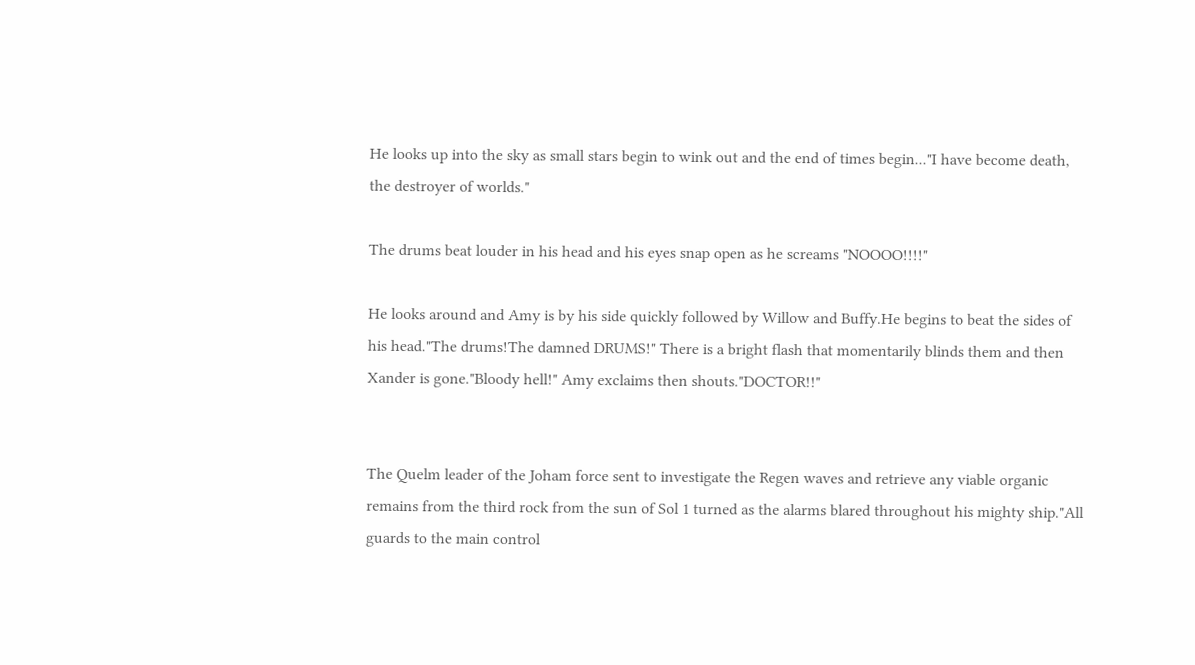He looks up into the sky as small stars begin to wink out and the end of times begin..."I have become death, the destroyer of worlds."

The drums beat louder in his head and his eyes snap open as he screams "NOOOO!!!!"

He looks around and Amy is by his side quickly followed by Willow and Buffy.He begins to beat the sides of his head."The drums!The damned DRUMS!" There is a bright flash that momentarily blinds them and then Xander is gone."Bloody hell!" Amy exclaims then shouts."DOCTOR!!"


The Quelm leader of the Joham force sent to investigate the Regen waves and retrieve any viable organic remains from the third rock from the sun of Sol 1 turned as the alarms blared throughout his mighty ship."All guards to the main control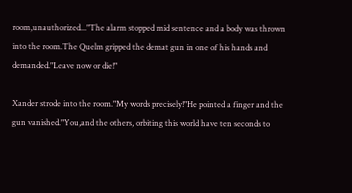room,unauthorized..."The alarm stopped mid sentence and a body was thrown into the room.The Quelm gripped the demat gun in one of his hands and demanded."Leave now or die!"

Xander strode into the room."My words precisely!"He pointed a finger and the gun vanished."You,and the others, orbiting this world have ten seconds to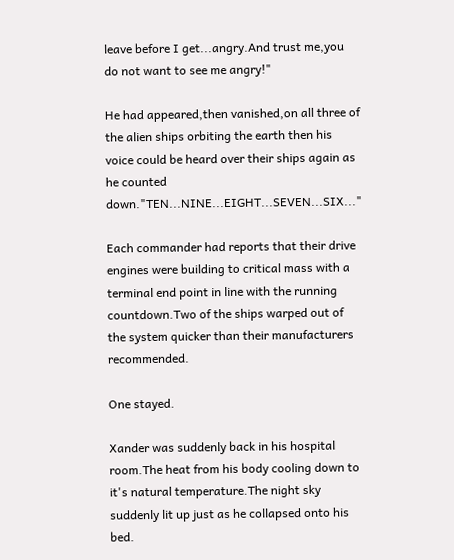leave before I get...angry.And trust me,you do not want to see me angry!"

He had appeared,then vanished,on all three of the alien ships orbiting the earth then his voice could be heard over their ships again as he counted down."TEN...NINE...EIGHT...SEVEN...SIX..."

Each commander had reports that their drive engines were building to critical mass with a terminal end point in line with the running countdown.Two of the ships warped out of the system quicker than their manufacturers recommended.

One stayed.

Xander was suddenly back in his hospital room.The heat from his body cooling down to it's natural temperature.The night sky suddenly lit up just as he collapsed onto his bed.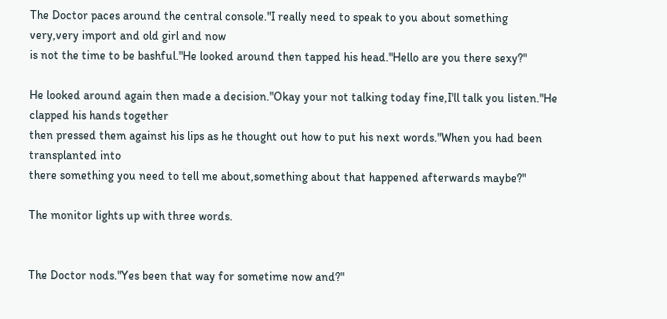The Doctor paces around the central console."I really need to speak to you about something very,very import and old girl and now
is not the time to be bashful."He looked around then tapped his head."Hello are you there sexy?"

He looked around again then made a decision."Okay your not talking today fine,I'll talk you listen."He clapped his hands together
then pressed them against his lips as he thought out how to put his next words."When you had been transplanted into
there something you need to tell me about,something about that happened afterwards maybe?"

The monitor lights up with three words.


The Doctor nods."Yes been that way for sometime now and?"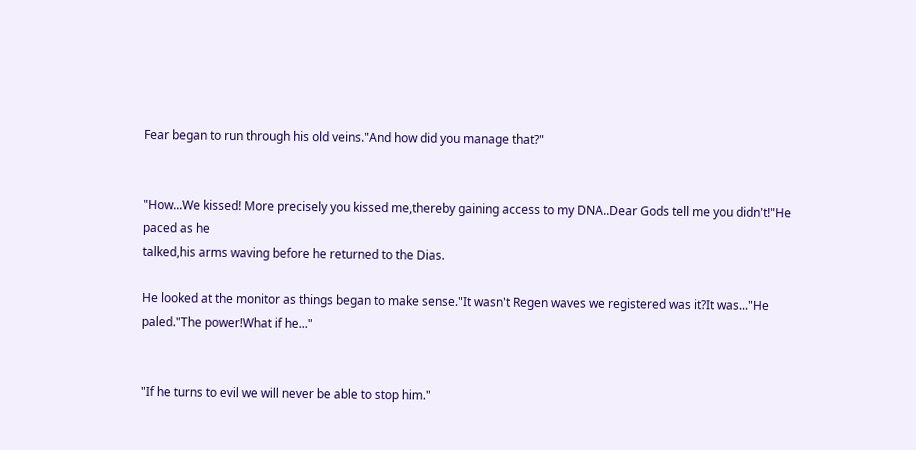Fear began to run through his old veins."And how did you manage that?"


"How...We kissed! More precisely you kissed me,thereby gaining access to my DNA..Dear Gods tell me you didn't!"He paced as he
talked,his arms waving before he returned to the Dias.

He looked at the monitor as things began to make sense."It wasn't Regen waves we registered was it?It was..."He paled."The power!What if he..."


"If he turns to evil we will never be able to stop him."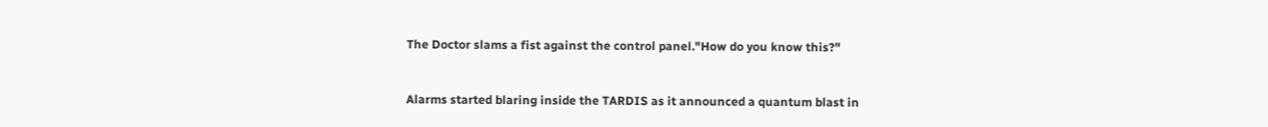The Doctor slams a fist against the control panel."How do you know this?"


Alarms started blaring inside the TARDIS as it announced a quantum blast in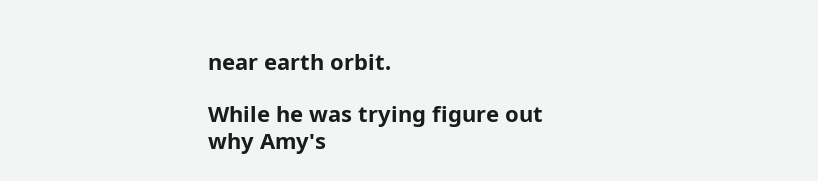near earth orbit.

While he was trying figure out why Amy's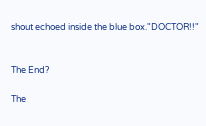shout echoed inside the blue box."DOCTOR!!"


The End?

The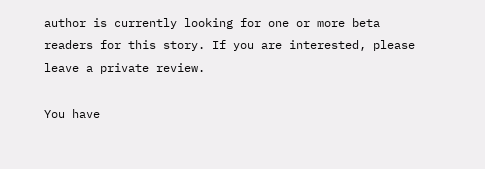author is currently looking for one or more beta readers for this story. If you are interested, please leave a private review.

You have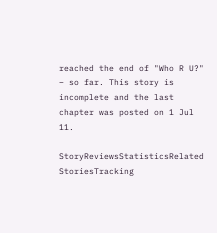reached the end of "Who R U?" – so far. This story is incomplete and the last chapter was posted on 1 Jul 11.

StoryReviewsStatisticsRelated StoriesTracking